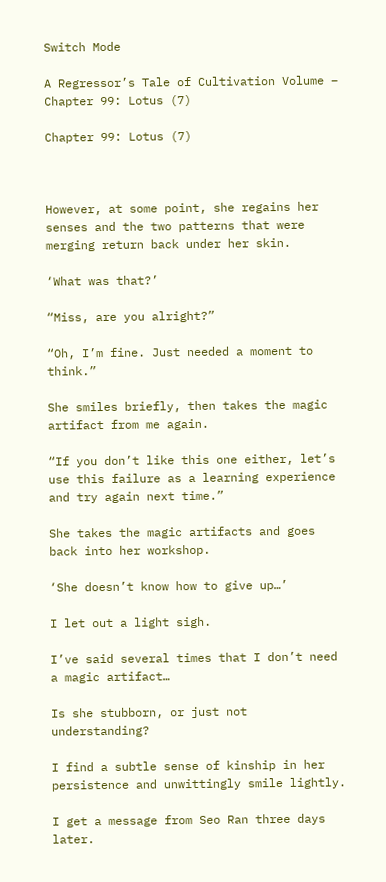Switch Mode

A Regressor’s Tale of Cultivation Volume – Chapter 99: Lotus (7)

Chapter 99: Lotus (7)



However, at some point, she regains her senses and the two patterns that were merging return back under her skin.

‘What was that?’

“Miss, are you alright?”

“Oh, I’m fine. Just needed a moment to think.”

She smiles briefly, then takes the magic artifact from me again.

“If you don’t like this one either, let’s use this failure as a learning experience and try again next time.”

She takes the magic artifacts and goes back into her workshop.

‘She doesn’t know how to give up…’

I let out a light sigh.

I’ve said several times that I don’t need a magic artifact…

Is she stubborn, or just not understanding?

I find a subtle sense of kinship in her persistence and unwittingly smile lightly.

I get a message from Seo Ran three days later.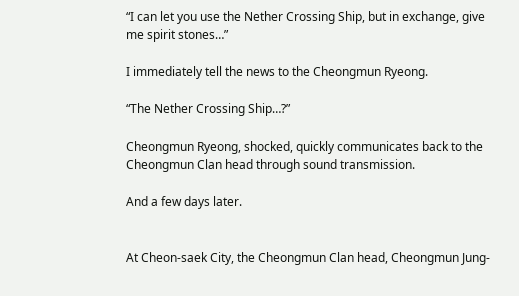“I can let you use the Nether Crossing Ship, but in exchange, give me spirit stones…”

I immediately tell the news to the Cheongmun Ryeong.

“The Nether Crossing Ship…?”

Cheongmun Ryeong, shocked, quickly communicates back to the Cheongmun Clan head through sound transmission.

And a few days later.


At Cheon-saek City, the Cheongmun Clan head, Cheongmun Jung-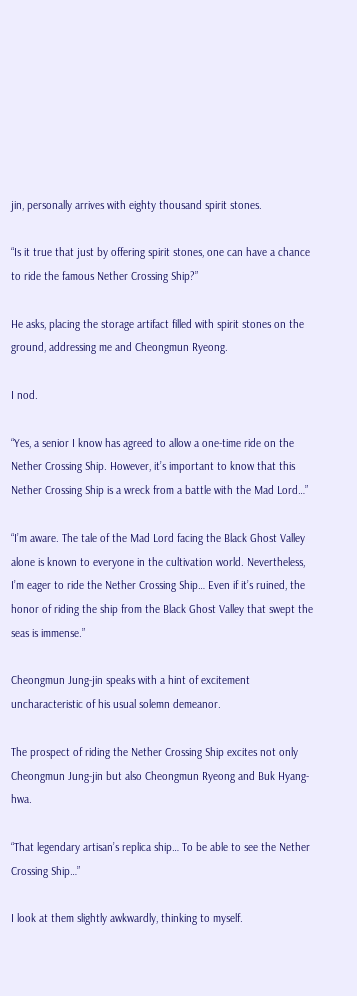jin, personally arrives with eighty thousand spirit stones.

“Is it true that just by offering spirit stones, one can have a chance to ride the famous Nether Crossing Ship?”

He asks, placing the storage artifact filled with spirit stones on the ground, addressing me and Cheongmun Ryeong.

I nod.

“Yes, a senior I know has agreed to allow a one-time ride on the Nether Crossing Ship. However, it’s important to know that this Nether Crossing Ship is a wreck from a battle with the Mad Lord…”

“I’m aware. The tale of the Mad Lord facing the Black Ghost Valley alone is known to everyone in the cultivation world. Nevertheless, I’m eager to ride the Nether Crossing Ship… Even if it’s ruined, the honor of riding the ship from the Black Ghost Valley that swept the seas is immense.”

Cheongmun Jung-jin speaks with a hint of excitement uncharacteristic of his usual solemn demeanor.

The prospect of riding the Nether Crossing Ship excites not only Cheongmun Jung-jin but also Cheongmun Ryeong and Buk Hyang-hwa.

“That legendary artisan’s replica ship… To be able to see the Nether Crossing Ship…”

I look at them slightly awkwardly, thinking to myself.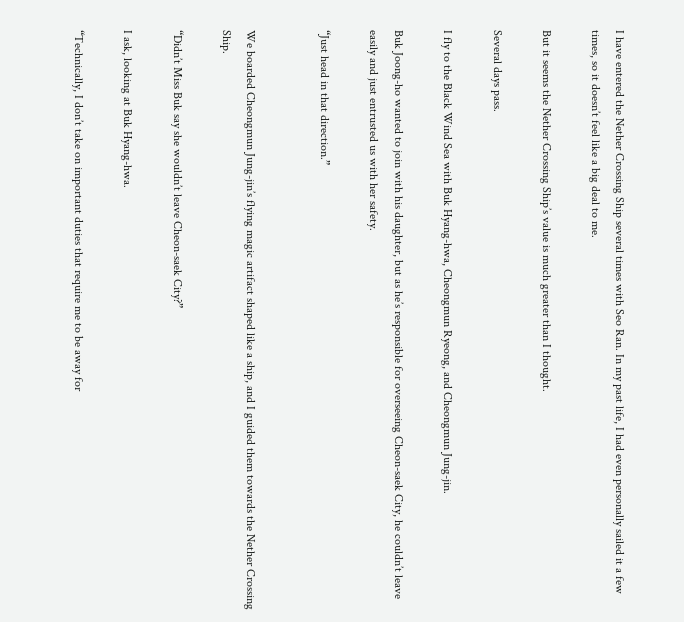I have entered the Nether Crossing Ship several times with Seo Ran. In my past life, I had even personally sailed it a few times, so it doesn’t feel like a big deal to me.

But it seems the Nether Crossing Ship’s value is much greater than I thought.

Several days pass.

I fly to the Black Wind Sea with Buk Hyang-hwa, Cheongmun Ryeong, and Cheongmun Jung-jin.

Buk Joong-ho wanted to join with his daughter, but as he’s responsible for overseeing Cheon-saek City, he couldn’t leave easily and just entrusted us with her safety.

“Just head in that direction.”


We boarded Cheongmun Jung-jin’s flying magic artifact shaped like a ship, and I guided them towards the Nether Crossing Ship.

“Didn’t Miss Buk say she wouldn’t leave Cheon-saek City?”

I ask, looking at Buk Hyang-hwa.

“Technically, I don’t take on important duties that require me to be away for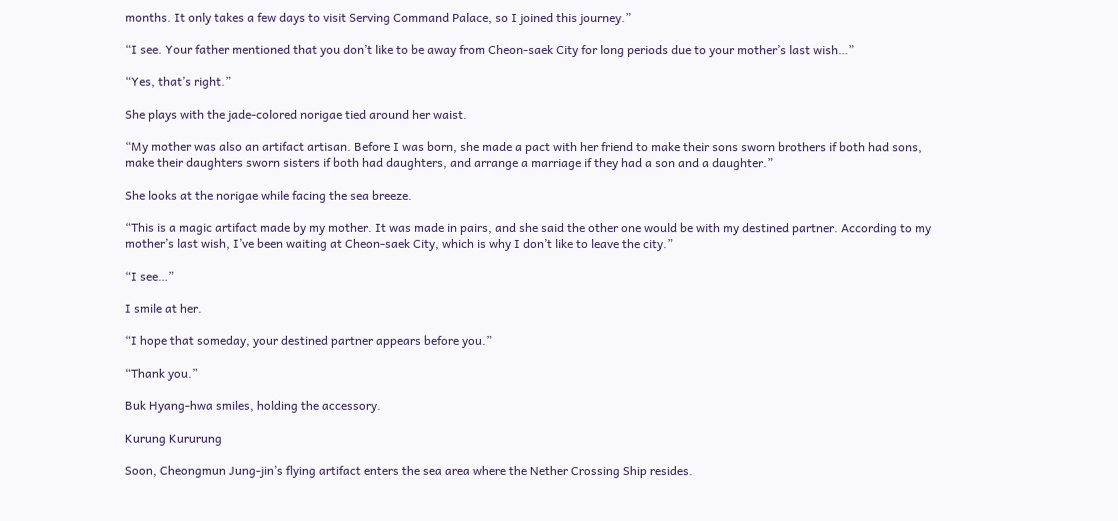months. It only takes a few days to visit Serving Command Palace, so I joined this journey.”

“I see. Your father mentioned that you don’t like to be away from Cheon-saek City for long periods due to your mother’s last wish…”

“Yes, that’s right.”

She plays with the jade-colored norigae tied around her waist.

“My mother was also an artifact artisan. Before I was born, she made a pact with her friend to make their sons sworn brothers if both had sons, make their daughters sworn sisters if both had daughters, and arrange a marriage if they had a son and a daughter.”

She looks at the norigae while facing the sea breeze.

“This is a magic artifact made by my mother. It was made in pairs, and she said the other one would be with my destined partner. According to my mother’s last wish, I’ve been waiting at Cheon-saek City, which is why I don’t like to leave the city.”

“I see…”

I smile at her.

“I hope that someday, your destined partner appears before you.”

“Thank you.”

Buk Hyang-hwa smiles, holding the accessory.

Kurung Kururung

Soon, Cheongmun Jung-jin’s flying artifact enters the sea area where the Nether Crossing Ship resides.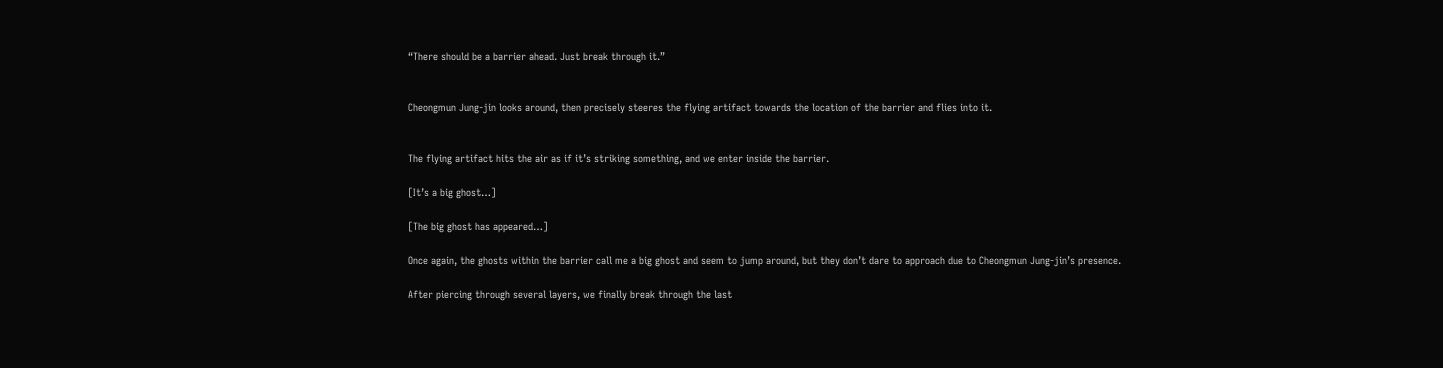“There should be a barrier ahead. Just break through it.”


Cheongmun Jung-jin looks around, then precisely steeres the flying artifact towards the location of the barrier and flies into it.


The flying artifact hits the air as if it’s striking something, and we enter inside the barrier.

[It’s a big ghost…]

[The big ghost has appeared…]

Once again, the ghosts within the barrier call me a big ghost and seem to jump around, but they don’t dare to approach due to Cheongmun Jung-jin’s presence.

After piercing through several layers, we finally break through the last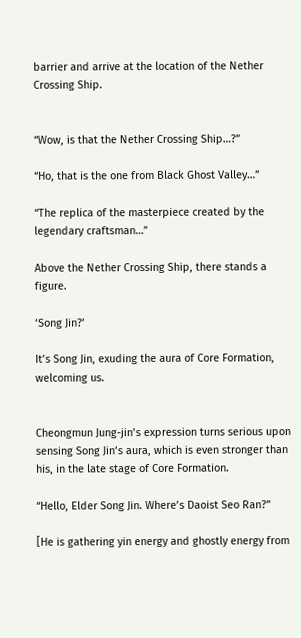barrier and arrive at the location of the Nether Crossing Ship.


“Wow, is that the Nether Crossing Ship…?”

“Ho, that is the one from Black Ghost Valley…”

“The replica of the masterpiece created by the legendary craftsman…”

Above the Nether Crossing Ship, there stands a figure.

‘Song Jin?’

It’s Song Jin, exuding the aura of Core Formation, welcoming us.


Cheongmun Jung-jin’s expression turns serious upon sensing Song Jin’s aura, which is even stronger than his, in the late stage of Core Formation.

“Hello, Elder Song Jin. Where’s Daoist Seo Ran?”

[He is gathering yin energy and ghostly energy from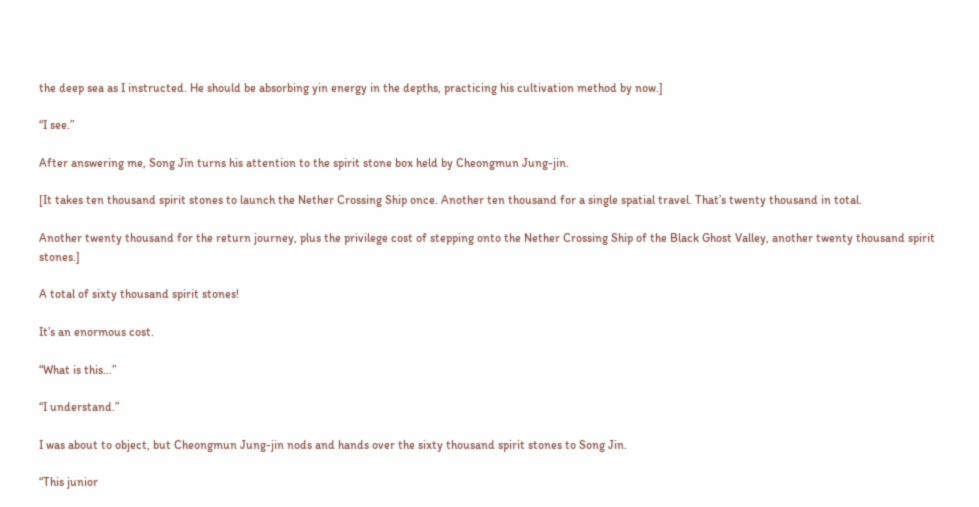the deep sea as I instructed. He should be absorbing yin energy in the depths, practicing his cultivation method by now.]

“I see.”

After answering me, Song Jin turns his attention to the spirit stone box held by Cheongmun Jung-jin.

[It takes ten thousand spirit stones to launch the Nether Crossing Ship once. Another ten thousand for a single spatial travel. That’s twenty thousand in total.

Another twenty thousand for the return journey, plus the privilege cost of stepping onto the Nether Crossing Ship of the Black Ghost Valley, another twenty thousand spirit stones.]

A total of sixty thousand spirit stones!

It’s an enormous cost.

“What is this…”

“I understand.”

I was about to object, but Cheongmun Jung-jin nods and hands over the sixty thousand spirit stones to Song Jin.

“This junior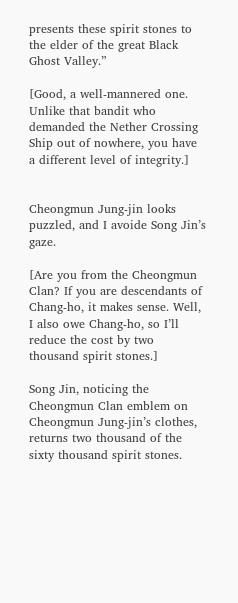presents these spirit stones to the elder of the great Black Ghost Valley.”

[Good, a well-mannered one. Unlike that bandit who demanded the Nether Crossing Ship out of nowhere, you have a different level of integrity.]


Cheongmun Jung-jin looks puzzled, and I avoide Song Jin’s gaze.

[Are you from the Cheongmun Clan? If you are descendants of Chang-ho, it makes sense. Well, I also owe Chang-ho, so I’ll reduce the cost by two thousand spirit stones.]

Song Jin, noticing the Cheongmun Clan emblem on Cheongmun Jung-jin’s clothes, returns two thousand of the sixty thousand spirit stones.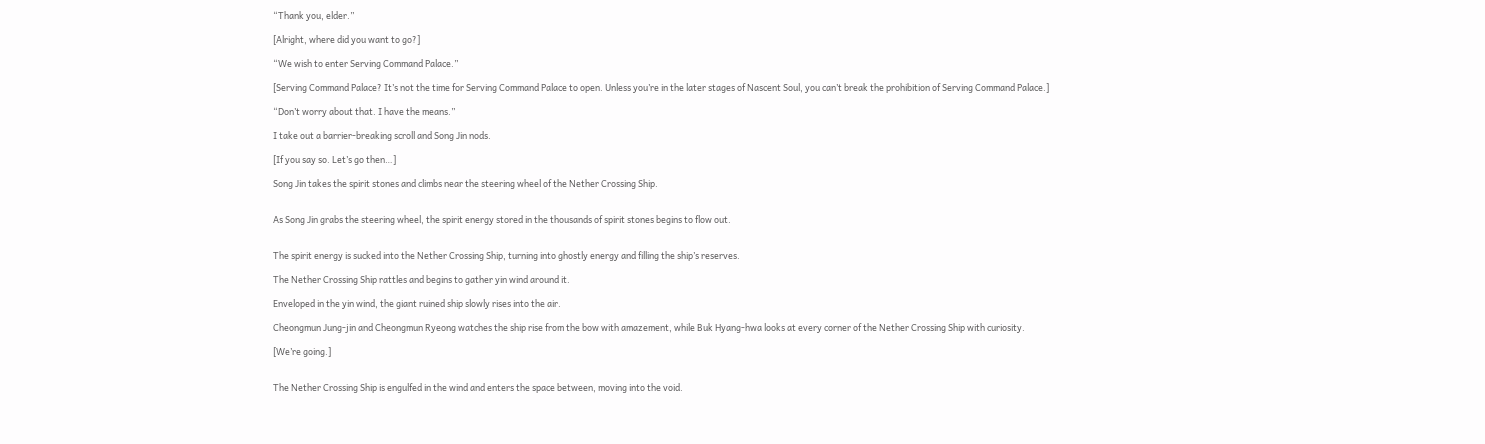“Thank you, elder.”

[Alright, where did you want to go?]

“We wish to enter Serving Command Palace.”

[Serving Command Palace? It’s not the time for Serving Command Palace to open. Unless you’re in the later stages of Nascent Soul, you can’t break the prohibition of Serving Command Palace.]

“Don’t worry about that. I have the means.”

I take out a barrier-breaking scroll and Song Jin nods.

[If you say so. Let’s go then…]

Song Jin takes the spirit stones and climbs near the steering wheel of the Nether Crossing Ship.


As Song Jin grabs the steering wheel, the spirit energy stored in the thousands of spirit stones begins to flow out.


The spirit energy is sucked into the Nether Crossing Ship, turning into ghostly energy and filling the ship’s reserves.

The Nether Crossing Ship rattles and begins to gather yin wind around it.

Enveloped in the yin wind, the giant ruined ship slowly rises into the air.

Cheongmun Jung-jin and Cheongmun Ryeong watches the ship rise from the bow with amazement, while Buk Hyang-hwa looks at every corner of the Nether Crossing Ship with curiosity.

[We’re going.]


The Nether Crossing Ship is engulfed in the wind and enters the space between, moving into the void.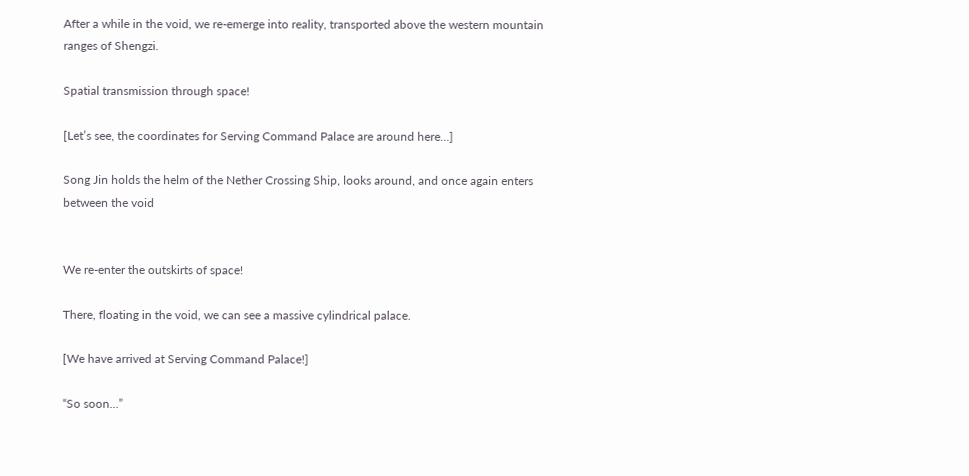After a while in the void, we re-emerge into reality, transported above the western mountain ranges of Shengzi.

Spatial transmission through space!

[Let’s see, the coordinates for Serving Command Palace are around here…]

Song Jin holds the helm of the Nether Crossing Ship, looks around, and once again enters between the void


We re-enter the outskirts of space!

There, floating in the void, we can see a massive cylindrical palace.

[We have arrived at Serving Command Palace!]

“So soon…”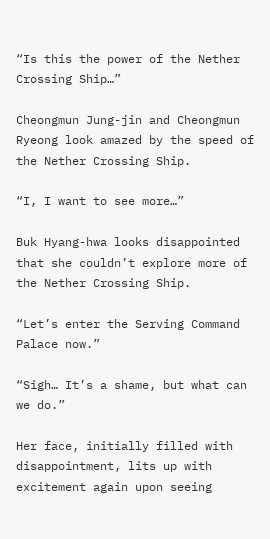“Is this the power of the Nether Crossing Ship…”

Cheongmun Jung-jin and Cheongmun Ryeong look amazed by the speed of the Nether Crossing Ship.

“I, I want to see more…”

Buk Hyang-hwa looks disappointed that she couldn’t explore more of the Nether Crossing Ship.

“Let’s enter the Serving Command Palace now.”

“Sigh… It’s a shame, but what can we do.”

Her face, initially filled with disappointment, lits up with excitement again upon seeing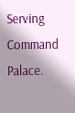Serving Command Palace.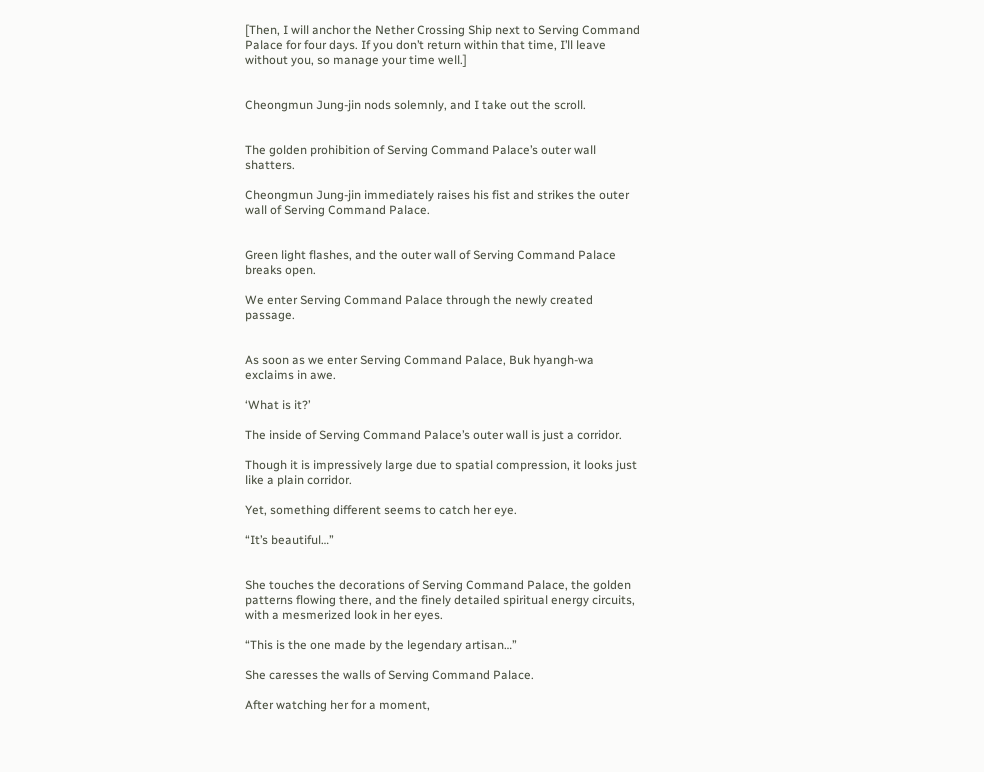[Then, I will anchor the Nether Crossing Ship next to Serving Command Palace for four days. If you don’t return within that time, I’ll leave without you, so manage your time well.]


Cheongmun Jung-jin nods solemnly, and I take out the scroll.


The golden prohibition of Serving Command Palace’s outer wall shatters.

Cheongmun Jung-jin immediately raises his fist and strikes the outer wall of Serving Command Palace.


Green light flashes, and the outer wall of Serving Command Palace breaks open.

We enter Serving Command Palace through the newly created passage.


As soon as we enter Serving Command Palace, Buk hyangh-wa exclaims in awe.

‘What is it?’

The inside of Serving Command Palace’s outer wall is just a corridor.

Though it is impressively large due to spatial compression, it looks just like a plain corridor.

Yet, something different seems to catch her eye.

“It’s beautiful…”


She touches the decorations of Serving Command Palace, the golden patterns flowing there, and the finely detailed spiritual energy circuits, with a mesmerized look in her eyes.

“This is the one made by the legendary artisan…”

She caresses the walls of Serving Command Palace.

After watching her for a moment,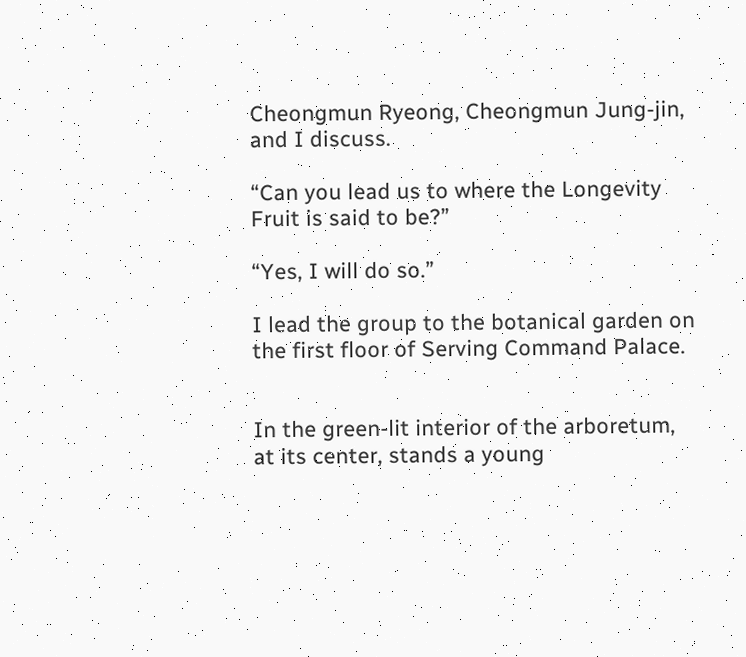Cheongmun Ryeong, Cheongmun Jung-jin, and I discuss.

“Can you lead us to where the Longevity Fruit is said to be?”

“Yes, I will do so.”

I lead the group to the botanical garden on the first floor of Serving Command Palace.


In the green-lit interior of the arboretum, at its center, stands a young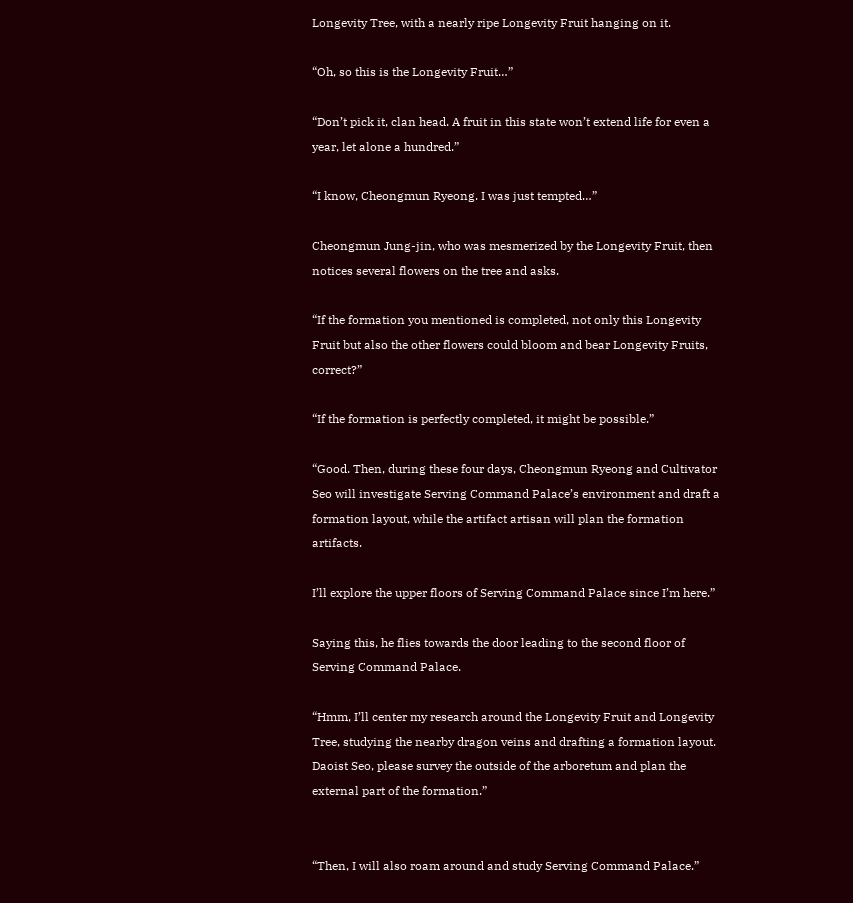Longevity Tree, with a nearly ripe Longevity Fruit hanging on it.

“Oh, so this is the Longevity Fruit…”

“Don’t pick it, clan head. A fruit in this state won’t extend life for even a year, let alone a hundred.”

“I know, Cheongmun Ryeong. I was just tempted…”

Cheongmun Jung-jin, who was mesmerized by the Longevity Fruit, then notices several flowers on the tree and asks.

“If the formation you mentioned is completed, not only this Longevity Fruit but also the other flowers could bloom and bear Longevity Fruits, correct?”

“If the formation is perfectly completed, it might be possible.”

“Good. Then, during these four days, Cheongmun Ryeong and Cultivator Seo will investigate Serving Command Palace’s environment and draft a formation layout, while the artifact artisan will plan the formation artifacts.

I’ll explore the upper floors of Serving Command Palace since I’m here.”

Saying this, he flies towards the door leading to the second floor of Serving Command Palace.

“Hmm, I’ll center my research around the Longevity Fruit and Longevity Tree, studying the nearby dragon veins and drafting a formation layout. Daoist Seo, please survey the outside of the arboretum and plan the external part of the formation.”


“Then, I will also roam around and study Serving Command Palace.”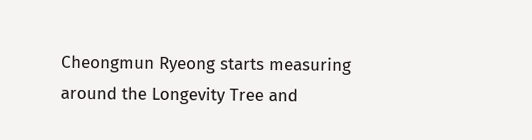Cheongmun Ryeong starts measuring around the Longevity Tree and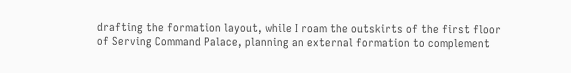drafting the formation layout, while I roam the outskirts of the first floor of Serving Command Palace, planning an external formation to complement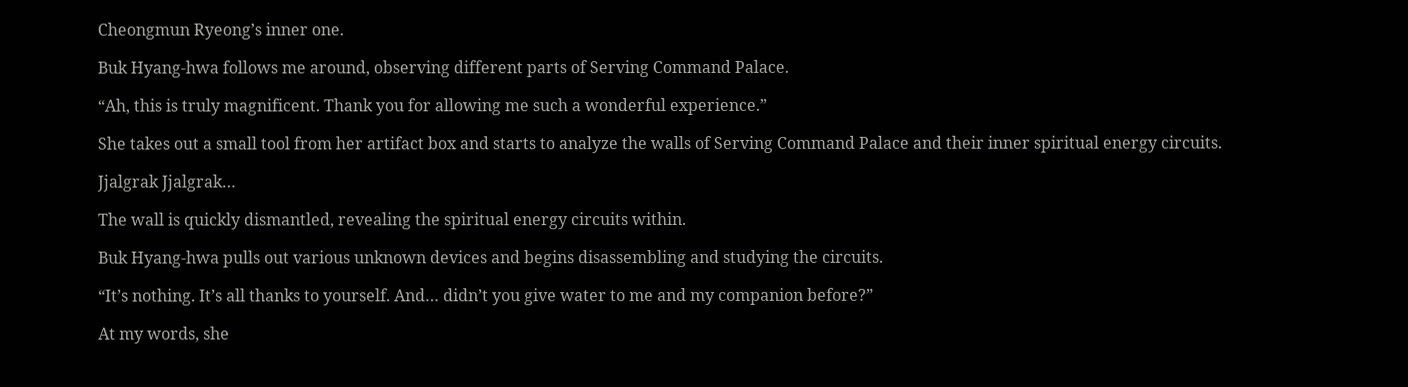Cheongmun Ryeong’s inner one.

Buk Hyang-hwa follows me around, observing different parts of Serving Command Palace.

“Ah, this is truly magnificent. Thank you for allowing me such a wonderful experience.”

She takes out a small tool from her artifact box and starts to analyze the walls of Serving Command Palace and their inner spiritual energy circuits.

Jjalgrak Jjalgrak…

The wall is quickly dismantled, revealing the spiritual energy circuits within.

Buk Hyang-hwa pulls out various unknown devices and begins disassembling and studying the circuits.

“It’s nothing. It’s all thanks to yourself. And… didn’t you give water to me and my companion before?”

At my words, she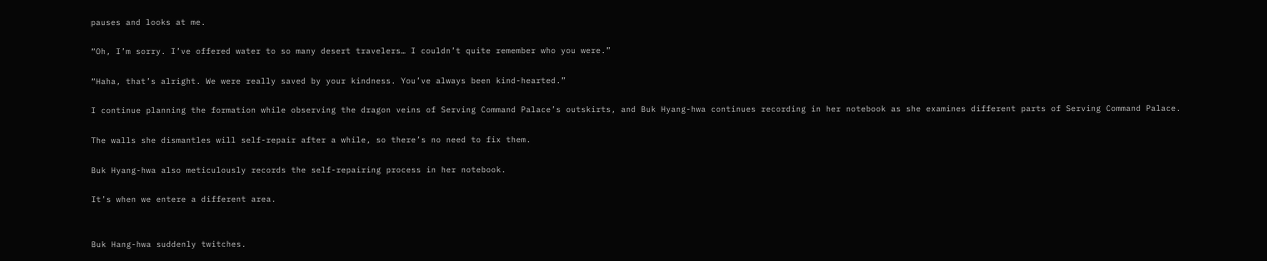pauses and looks at me.

“Oh, I’m sorry. I’ve offered water to so many desert travelers… I couldn’t quite remember who you were.”

“Haha, that’s alright. We were really saved by your kindness. You’ve always been kind-hearted.”

I continue planning the formation while observing the dragon veins of Serving Command Palace’s outskirts, and Buk Hyang-hwa continues recording in her notebook as she examines different parts of Serving Command Palace.

The walls she dismantles will self-repair after a while, so there’s no need to fix them.

Buk Hyang-hwa also meticulously records the self-repairing process in her notebook.

It’s when we entere a different area.


Buk Hang-hwa suddenly twitches.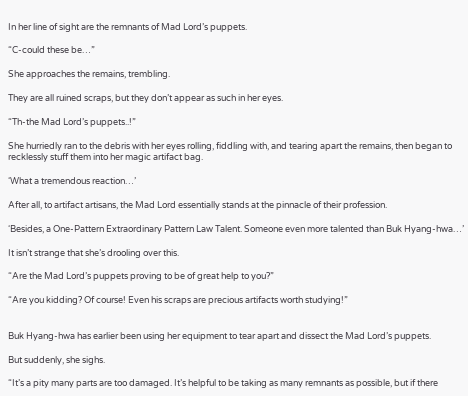In her line of sight are the remnants of Mad Lord’s puppets.

“C-could these be…”

She approaches the remains, trembling.

They are all ruined scraps, but they don’t appear as such in her eyes.

“Th-the Mad Lord’s puppets..!”

She hurriedly ran to the debris with her eyes rolling, fiddling with, and tearing apart the remains, then began to recklessly stuff them into her magic artifact bag.

‘What a tremendous reaction…’

After all, to artifact artisans, the Mad Lord essentially stands at the pinnacle of their profession.

‘Besides, a One-Pattern Extraordinary Pattern Law Talent. Someone even more talented than Buk Hyang-hwa…’

It isn’t strange that she’s drooling over this.

“Are the Mad Lord’s puppets proving to be of great help to you?”

“Are you kidding? Of course! Even his scraps are precious artifacts worth studying!”


Buk Hyang-hwa has earlier been using her equipment to tear apart and dissect the Mad Lord’s puppets.

But suddenly, she sighs.

“It’s a pity many parts are too damaged. It’s helpful to be taking as many remnants as possible, but if there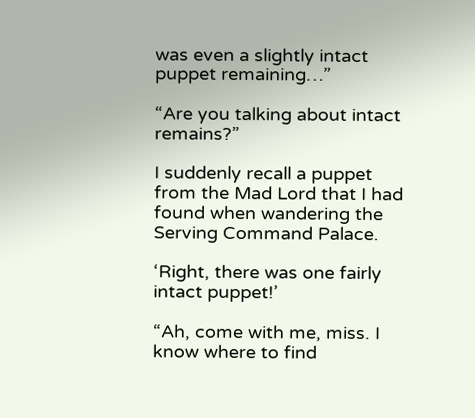was even a slightly intact puppet remaining…”

“Are you talking about intact remains?”

I suddenly recall a puppet from the Mad Lord that I had found when wandering the Serving Command Palace.

‘Right, there was one fairly intact puppet!’

“Ah, come with me, miss. I know where to find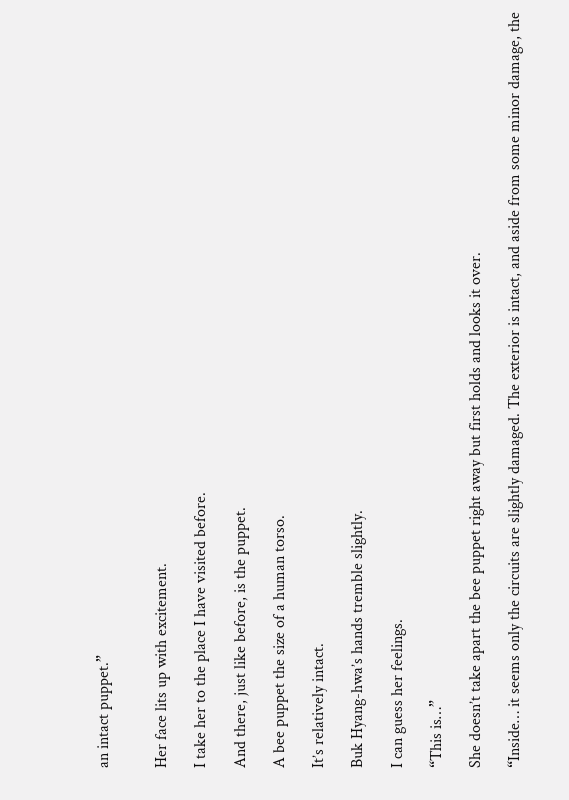an intact puppet.”


Her face lits up with excitement.

I take her to the place I have visited before.

And there, just like before, is the puppet.

A bee puppet the size of a human torso.

It’s relatively intact.

Buk Hyang-hwa’s hands tremble slightly.

I can guess her feelings.

“This is…”

She doesn’t take apart the bee puppet right away but first holds and looks it over.

“Inside… it seems only the circuits are slightly damaged. The exterior is intact, and aside from some minor damage, the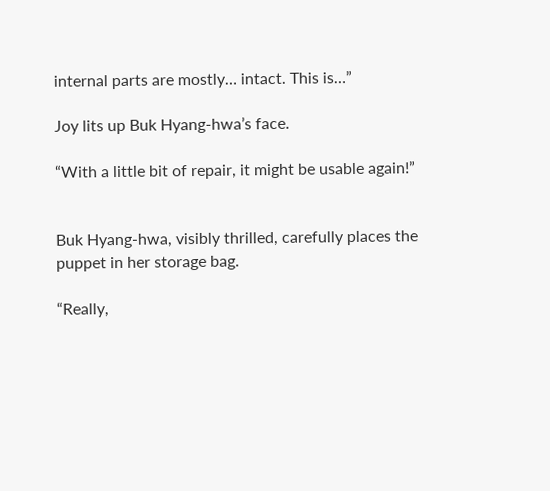internal parts are mostly… intact. This is…”

Joy lits up Buk Hyang-hwa’s face.

“With a little bit of repair, it might be usable again!”


Buk Hyang-hwa, visibly thrilled, carefully places the puppet in her storage bag.

“Really,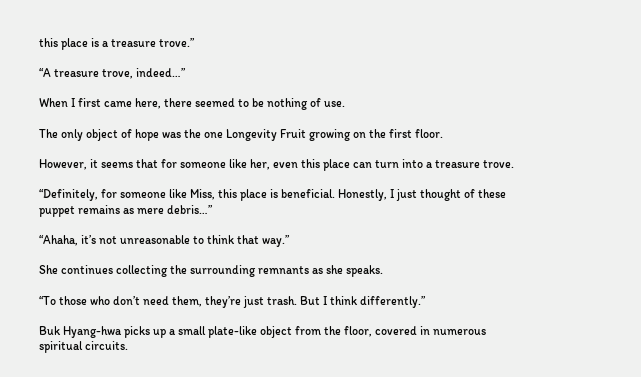this place is a treasure trove.”

“A treasure trove, indeed…”

When I first came here, there seemed to be nothing of use.

The only object of hope was the one Longevity Fruit growing on the first floor.

However, it seems that for someone like her, even this place can turn into a treasure trove.

“Definitely, for someone like Miss, this place is beneficial. Honestly, I just thought of these puppet remains as mere debris…”

“Ahaha, it’s not unreasonable to think that way.”

She continues collecting the surrounding remnants as she speaks.

“To those who don’t need them, they’re just trash. But I think differently.”

Buk Hyang-hwa picks up a small plate-like object from the floor, covered in numerous spiritual circuits.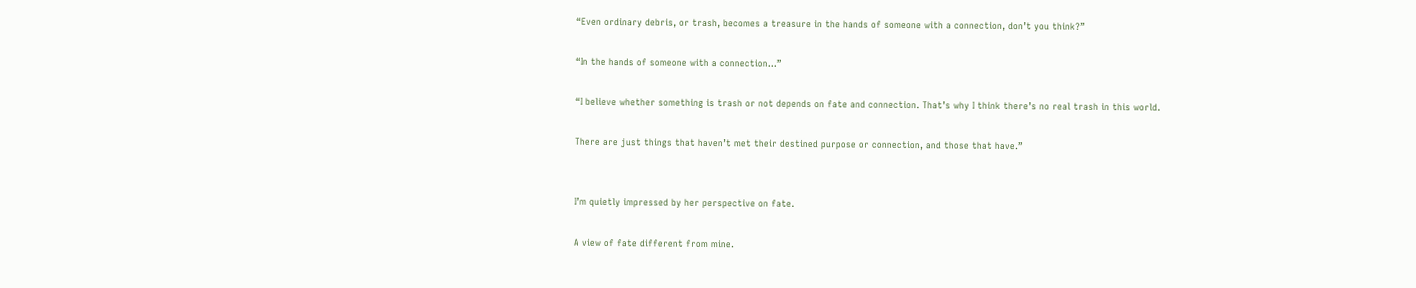“Even ordinary debris, or trash, becomes a treasure in the hands of someone with a connection, don’t you think?”

“In the hands of someone with a connection…”

“I believe whether something is trash or not depends on fate and connection. That’s why I think there’s no real trash in this world.

There are just things that haven’t met their destined purpose or connection, and those that have.”


I’m quietly impressed by her perspective on fate.

A view of fate different from mine.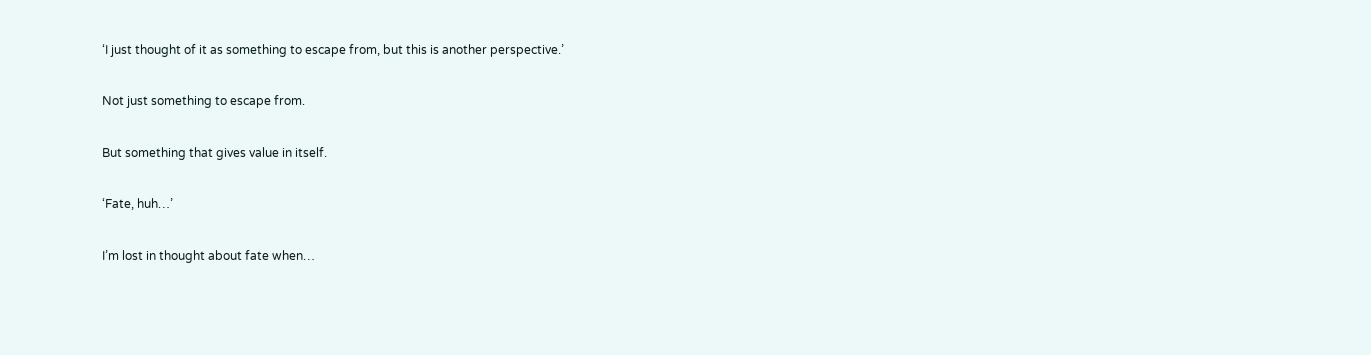‘I just thought of it as something to escape from, but this is another perspective.’

Not just something to escape from.

But something that gives value in itself.

‘Fate, huh…’

I’m lost in thought about fate when…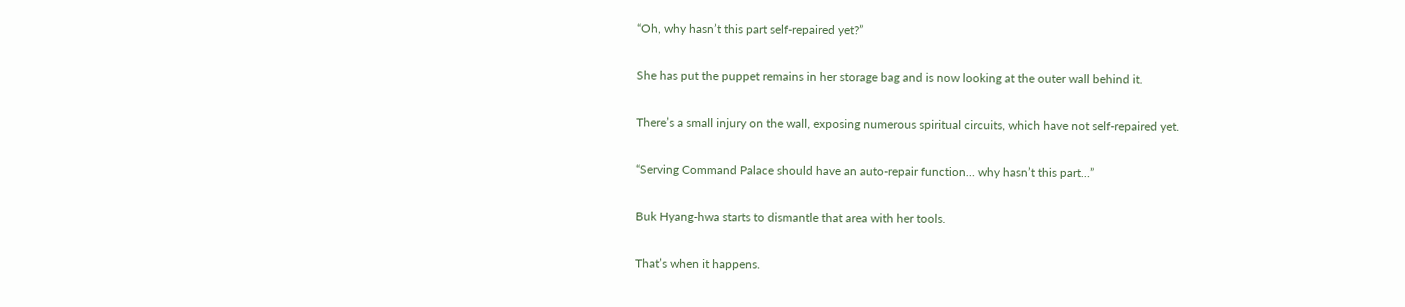“Oh, why hasn’t this part self-repaired yet?”

She has put the puppet remains in her storage bag and is now looking at the outer wall behind it.

There’s a small injury on the wall, exposing numerous spiritual circuits, which have not self-repaired yet.

“Serving Command Palace should have an auto-repair function… why hasn’t this part…”

Buk Hyang-hwa starts to dismantle that area with her tools.

That’s when it happens.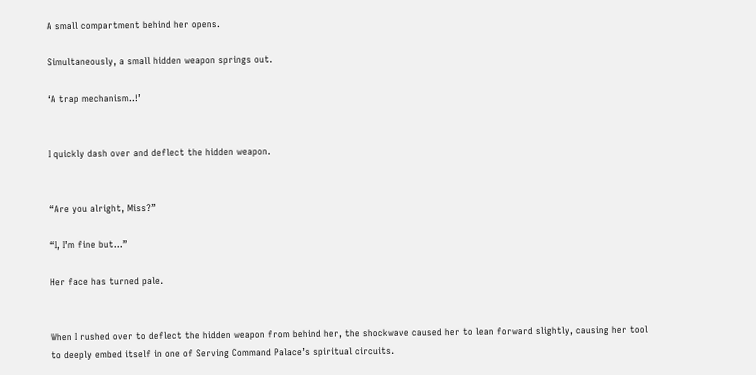A small compartment behind her opens.

Simultaneously, a small hidden weapon springs out.

‘A trap mechanism..!’


I quickly dash over and deflect the hidden weapon.


“Are you alright, Miss?”

“I, I’m fine but…”

Her face has turned pale.


When I rushed over to deflect the hidden weapon from behind her, the shockwave caused her to lean forward slightly, causing her tool to deeply embed itself in one of Serving Command Palace’s spiritual circuits.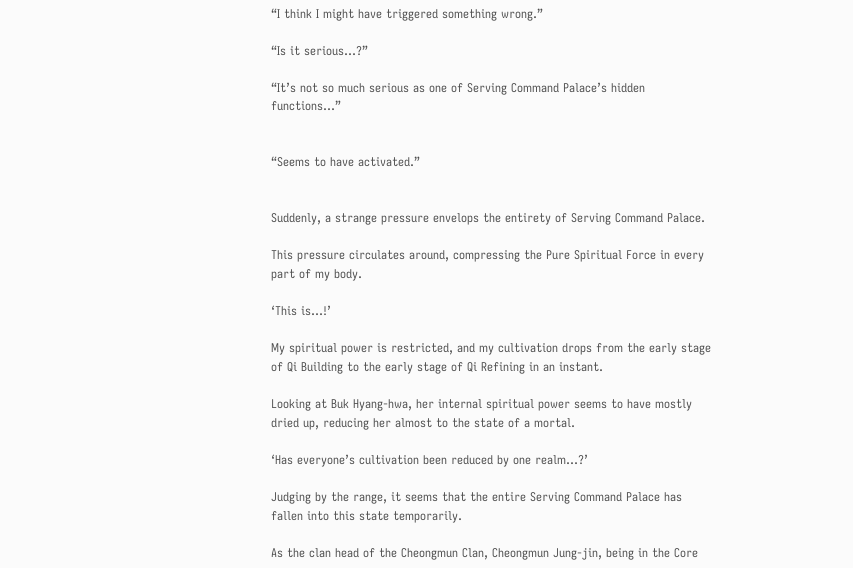“I think I might have triggered something wrong.”

“Is it serious…?”

“It’s not so much serious as one of Serving Command Palace’s hidden functions…”


“Seems to have activated.”


Suddenly, a strange pressure envelops the entirety of Serving Command Palace.

This pressure circulates around, compressing the Pure Spiritual Force in every part of my body.

‘This is…!’

My spiritual power is restricted, and my cultivation drops from the early stage of Qi Building to the early stage of Qi Refining in an instant.

Looking at Buk Hyang-hwa, her internal spiritual power seems to have mostly dried up, reducing her almost to the state of a mortal.

‘Has everyone’s cultivation been reduced by one realm…?’

Judging by the range, it seems that the entire Serving Command Palace has fallen into this state temporarily.

As the clan head of the Cheongmun Clan, Cheongmun Jung-jin, being in the Core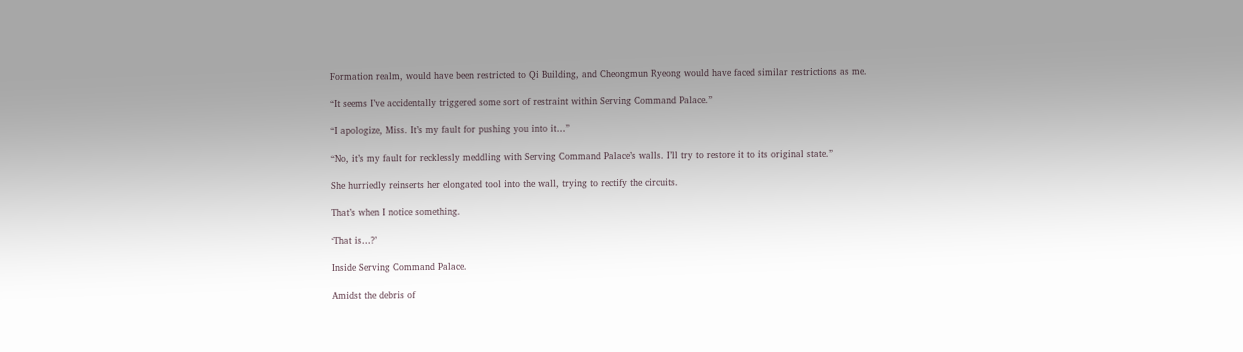Formation realm, would have been restricted to Qi Building, and Cheongmun Ryeong would have faced similar restrictions as me.

“It seems I’ve accidentally triggered some sort of restraint within Serving Command Palace.”

“I apologize, Miss. It’s my fault for pushing you into it…”

“No, it’s my fault for recklessly meddling with Serving Command Palace’s walls. I’ll try to restore it to its original state.”

She hurriedly reinserts her elongated tool into the wall, trying to rectify the circuits.

That’s when I notice something.

‘That is…?’

Inside Serving Command Palace.

Amidst the debris of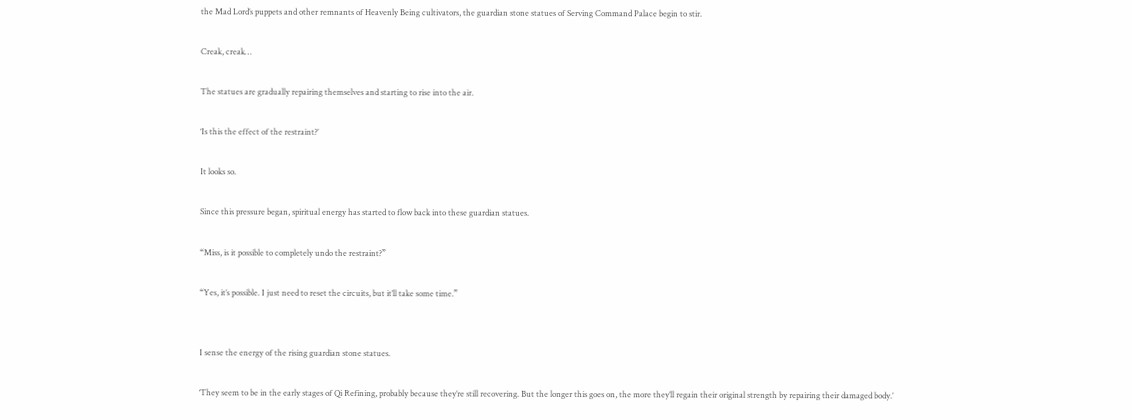the Mad Lord’s puppets and other remnants of Heavenly Being cultivators, the guardian stone statues of Serving Command Palace begin to stir.

Creak, creak…

The statues are gradually repairing themselves and starting to rise into the air.

‘Is this the effect of the restraint?’

It looks so.

Since this pressure began, spiritual energy has started to flow back into these guardian statues.

“Miss, is it possible to completely undo the restraint?”

“Yes, it’s possible. I just need to reset the circuits, but it’ll take some time.”


I sense the energy of the rising guardian stone statues.

‘They seem to be in the early stages of Qi Refining, probably because they’re still recovering. But the longer this goes on, the more they’ll regain their original strength by repairing their damaged body.’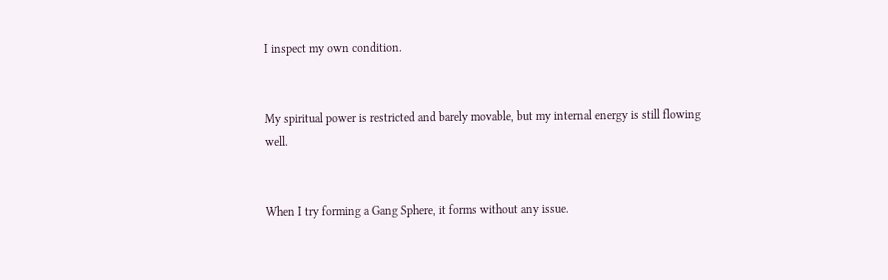I inspect my own condition.


My spiritual power is restricted and barely movable, but my internal energy is still flowing well.


When I try forming a Gang Sphere, it forms without any issue.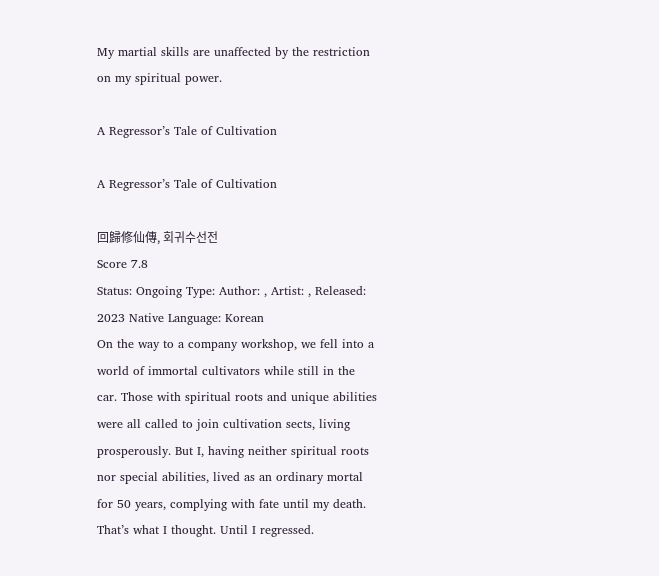My martial skills are unaffected by the restriction on my spiritual power.

A Regressor’s Tale of Cultivation

A Regressor’s Tale of Cultivation

回歸修仙傳, 회귀수선전
Score 7.8
Status: Ongoing Type: Author: , Artist: , Released: 2023 Native Language: Korean
On the way to a company workshop, we fell into a world of immortal cultivators while still in the car. Those with spiritual roots and unique abilities were all called to join cultivation sects, living prosperously. But I, having neither spiritual roots nor special abilities, lived as an ordinary mortal for 50 years, complying with fate until my death. That’s what I thought. Until I regressed.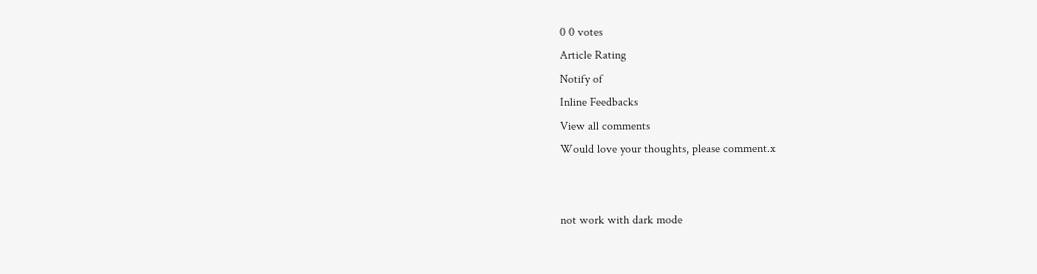0 0 votes
Article Rating
Notify of
Inline Feedbacks
View all comments
Would love your thoughts, please comment.x


not work with dark mode